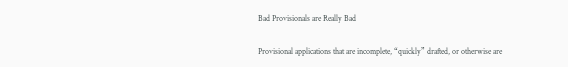Bad Provisionals are Really Bad

Provisional applications that are incomplete, “quickly” drafted, or otherwise are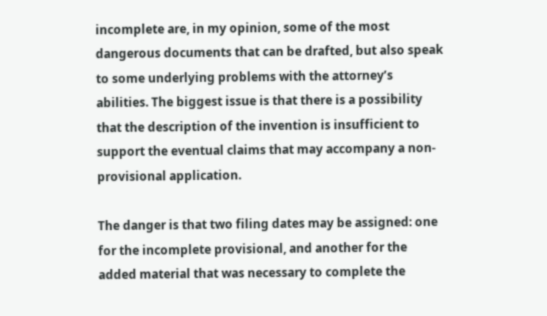incomplete are, in my opinion, some of the most dangerous documents that can be drafted, but also speak to some underlying problems with the attorney’s abilities. The biggest issue is that there is a possibility that the description of the invention is insufficient to support the eventual claims that may accompany a non-provisional application.

The danger is that two filing dates may be assigned: one for the incomplete provisional, and another for the added material that was necessary to complete the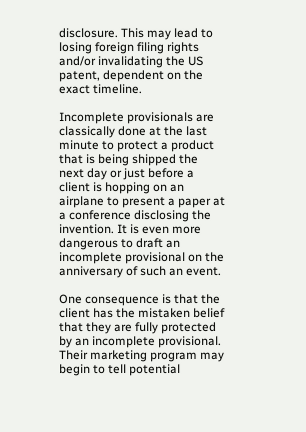disclosure. This may lead to losing foreign filing rights and/or invalidating the US patent, dependent on the exact timeline.

Incomplete provisionals are classically done at the last minute to protect a product that is being shipped the next day or just before a client is hopping on an airplane to present a paper at a conference disclosing the invention. It is even more dangerous to draft an incomplete provisional on the anniversary of such an event.

One consequence is that the client has the mistaken belief that they are fully protected by an incomplete provisional. Their marketing program may begin to tell potential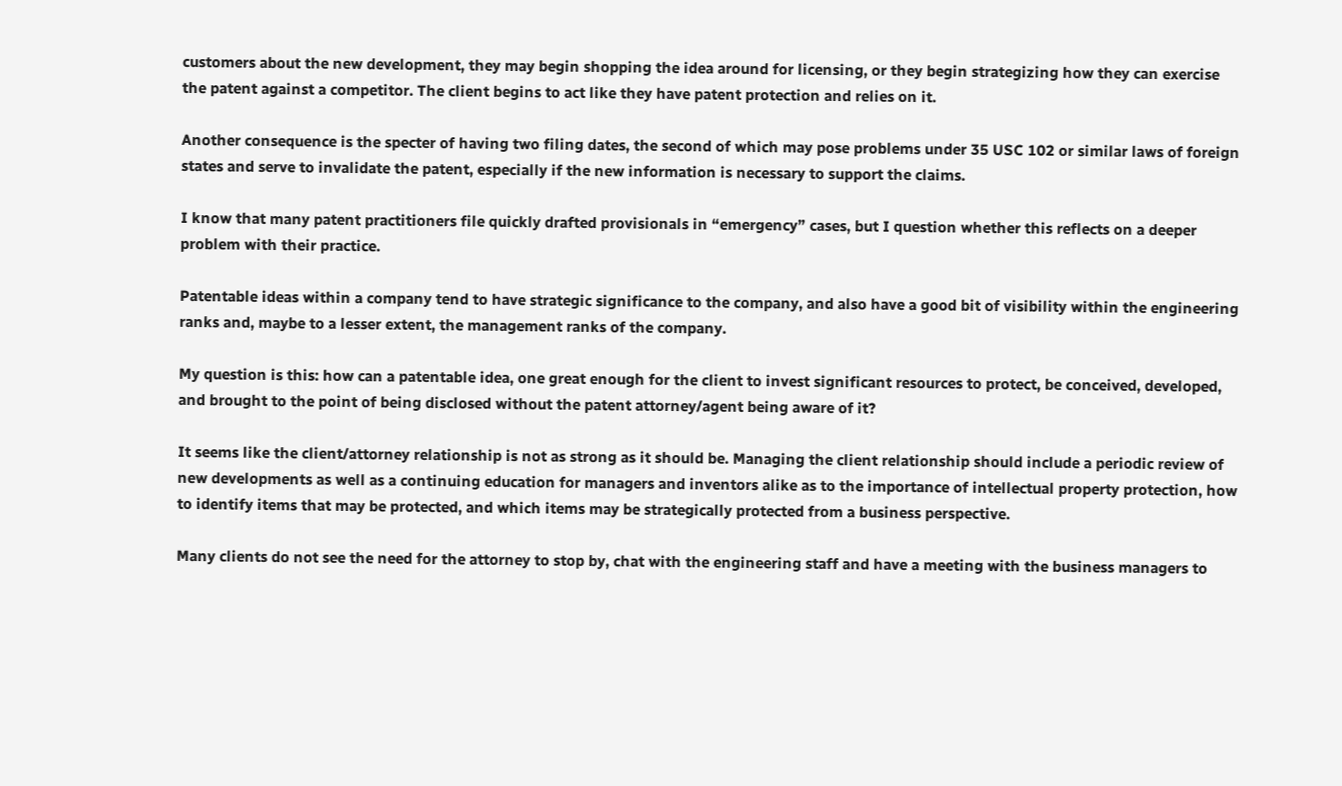customers about the new development, they may begin shopping the idea around for licensing, or they begin strategizing how they can exercise the patent against a competitor. The client begins to act like they have patent protection and relies on it.

Another consequence is the specter of having two filing dates, the second of which may pose problems under 35 USC 102 or similar laws of foreign states and serve to invalidate the patent, especially if the new information is necessary to support the claims.

I know that many patent practitioners file quickly drafted provisionals in “emergency” cases, but I question whether this reflects on a deeper problem with their practice.

Patentable ideas within a company tend to have strategic significance to the company, and also have a good bit of visibility within the engineering ranks and, maybe to a lesser extent, the management ranks of the company.

My question is this: how can a patentable idea, one great enough for the client to invest significant resources to protect, be conceived, developed, and brought to the point of being disclosed without the patent attorney/agent being aware of it?

It seems like the client/attorney relationship is not as strong as it should be. Managing the client relationship should include a periodic review of new developments as well as a continuing education for managers and inventors alike as to the importance of intellectual property protection, how to identify items that may be protected, and which items may be strategically protected from a business perspective.

Many clients do not see the need for the attorney to stop by, chat with the engineering staff and have a meeting with the business managers to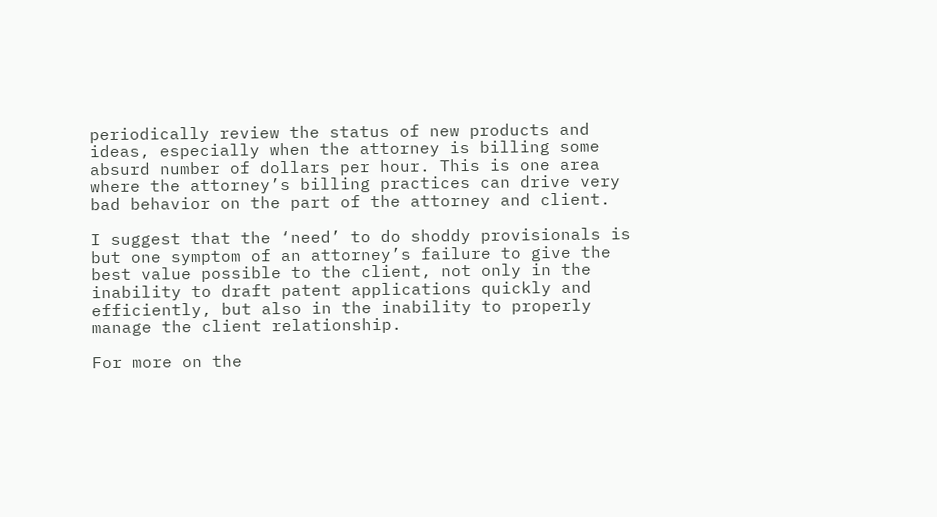periodically review the status of new products and ideas, especially when the attorney is billing some absurd number of dollars per hour. This is one area where the attorney’s billing practices can drive very bad behavior on the part of the attorney and client.

I suggest that the ‘need’ to do shoddy provisionals is but one symptom of an attorney’s failure to give the best value possible to the client, not only in the inability to draft patent applications quickly and efficiently, but also in the inability to properly manage the client relationship.

For more on the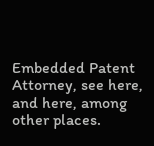Embedded Patent Attorney, see here, and here, among other places.